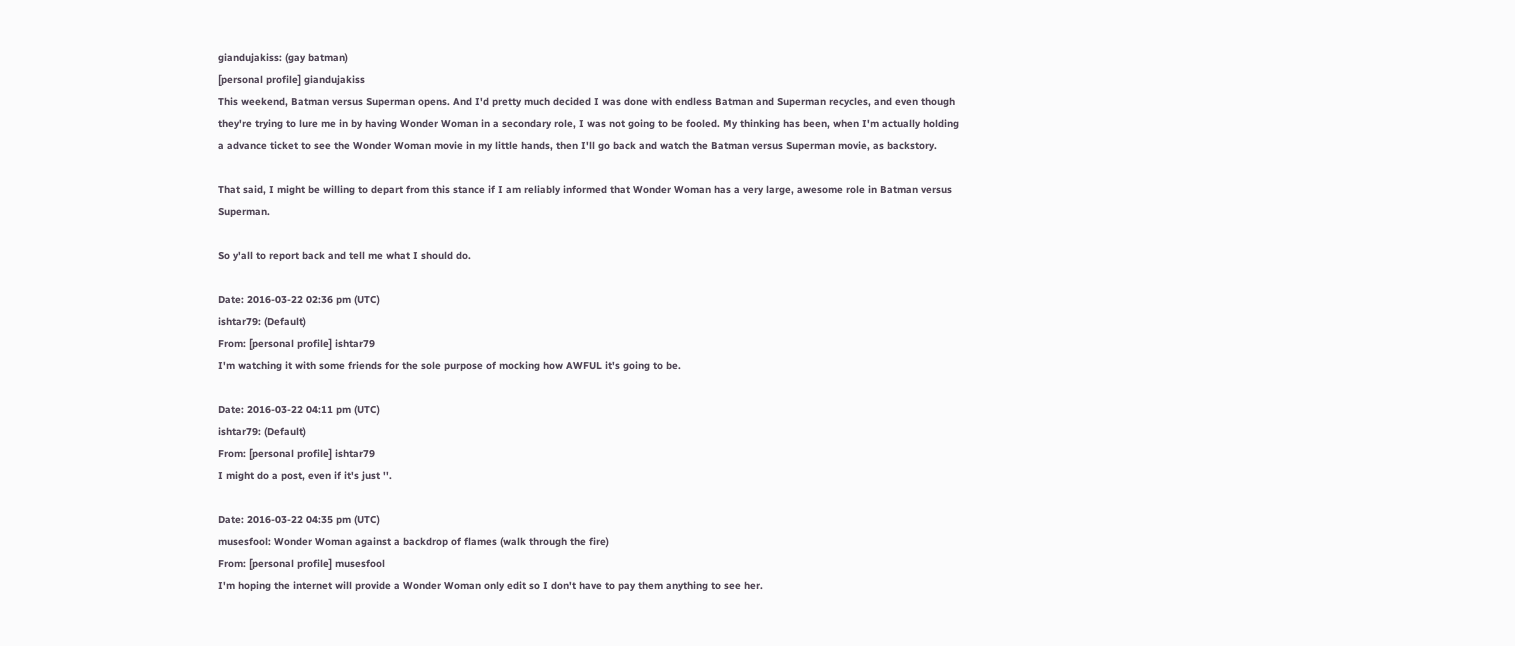giandujakiss: (gay batman)
[personal profile] giandujakiss
This weekend, Batman versus Superman opens. And I'd pretty much decided I was done with endless Batman and Superman recycles, and even though they're trying to lure me in by having Wonder Woman in a secondary role, I was not going to be fooled. My thinking has been, when I'm actually holding a advance ticket to see the Wonder Woman movie in my little hands, then I'll go back and watch the Batman versus Superman movie, as backstory.

That said, I might be willing to depart from this stance if I am reliably informed that Wonder Woman has a very large, awesome role in Batman versus Superman.

So y'all to report back and tell me what I should do.

Date: 2016-03-22 02:36 pm (UTC)
ishtar79: (Default)
From: [personal profile] ishtar79
I'm watching it with some friends for the sole purpose of mocking how AWFUL it's going to be.

Date: 2016-03-22 04:11 pm (UTC)
ishtar79: (Default)
From: [personal profile] ishtar79
I might do a post, even if it's just ''.

Date: 2016-03-22 04:35 pm (UTC)
musesfool: Wonder Woman against a backdrop of flames (walk through the fire)
From: [personal profile] musesfool
I'm hoping the internet will provide a Wonder Woman only edit so I don't have to pay them anything to see her.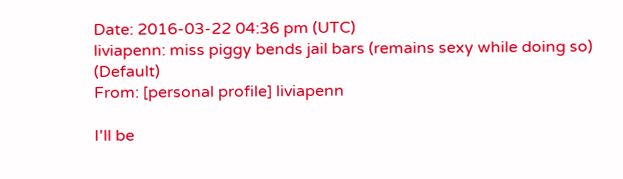Date: 2016-03-22 04:36 pm (UTC)
liviapenn: miss piggy bends jail bars (remains sexy while doing so) (Default)
From: [personal profile] liviapenn

I'll be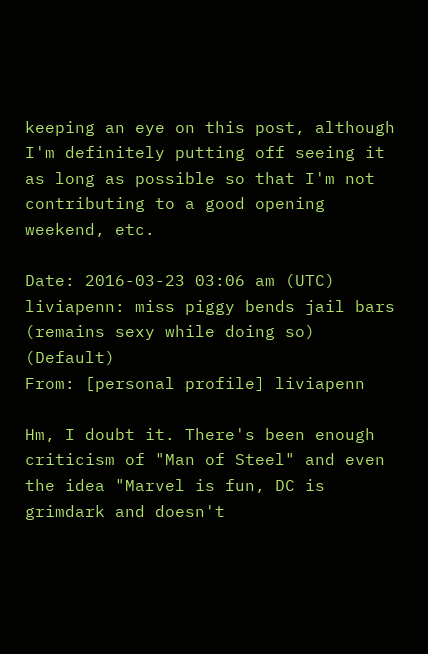keeping an eye on this post, although I'm definitely putting off seeing it as long as possible so that I'm not contributing to a good opening weekend, etc.

Date: 2016-03-23 03:06 am (UTC)
liviapenn: miss piggy bends jail bars (remains sexy while doing so) (Default)
From: [personal profile] liviapenn

Hm, I doubt it. There's been enough criticism of "Man of Steel" and even the idea "Marvel is fun, DC is grimdark and doesn't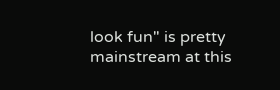look fun" is pretty mainstream at this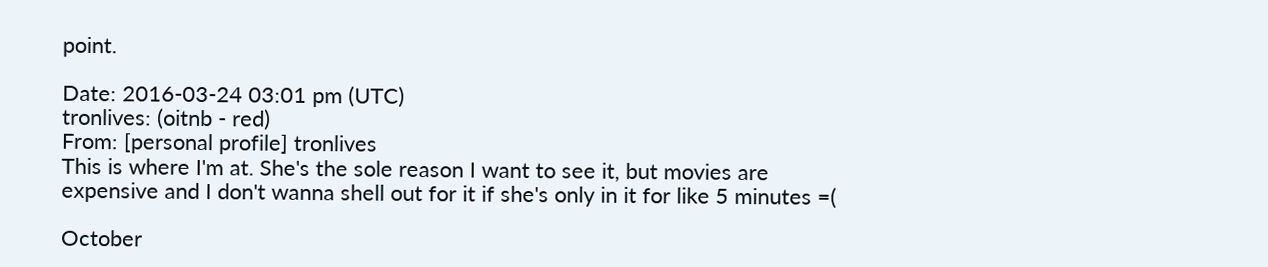point.

Date: 2016-03-24 03:01 pm (UTC)
tronlives: (oitnb - red)
From: [personal profile] tronlives
This is where I'm at. She's the sole reason I want to see it, but movies are expensive and I don't wanna shell out for it if she's only in it for like 5 minutes =(

October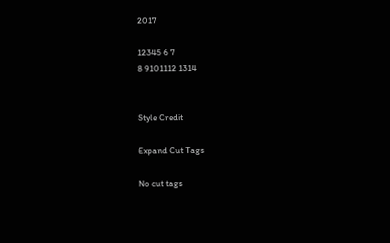2017

12345 6 7
8 9101112 1314


Style Credit

Expand Cut Tags

No cut tags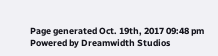Page generated Oct. 19th, 2017 09:48 pm
Powered by Dreamwidth Studios